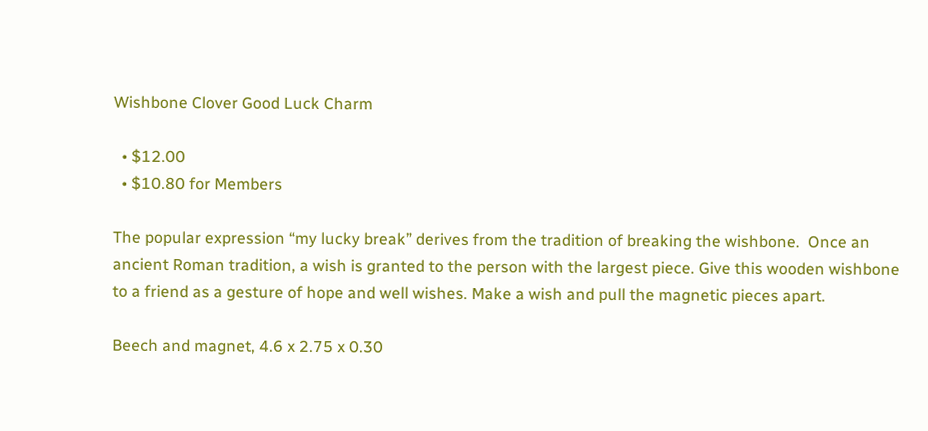Wishbone Clover Good Luck Charm

  • $12.00
  • $10.80 for Members

The popular expression “my lucky break” derives from the tradition of breaking the wishbone.  Once an ancient Roman tradition, a wish is granted to the person with the largest piece. Give this wooden wishbone to a friend as a gesture of hope and well wishes. Make a wish and pull the magnetic pieces apart.

Beech and magnet, 4.6 x 2.75 x 0.30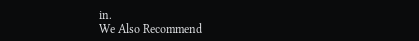in.
We Also Recommend